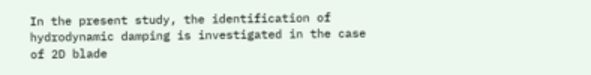In the present study, the identification of hydrodynamic damping is investigated in the case of 2D blade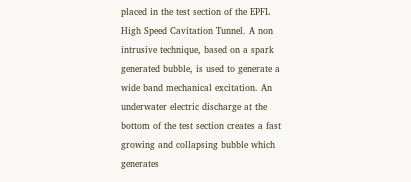placed in the test section of the EPFL High Speed Cavitation Tunnel. A non intrusive technique, based on a spark generated bubble, is used to generate a wide band mechanical excitation. An underwater electric discharge at the bottom of the test section creates a fast growing and collapsing bubble which generates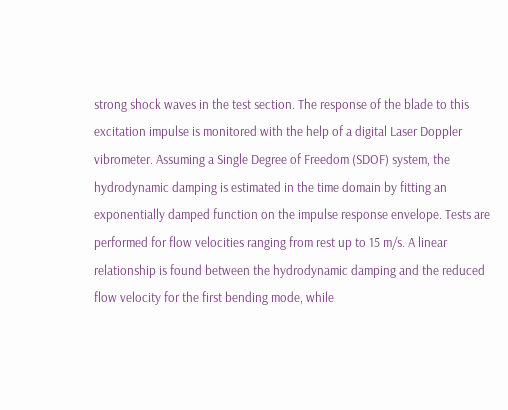strong shock waves in the test section. The response of the blade to this excitation impulse is monitored with the help of a digital Laser Doppler vibrometer. Assuming a Single Degree of Freedom (SDOF) system, the hydrodynamic damping is estimated in the time domain by fitting an exponentially damped function on the impulse response envelope. Tests are performed for flow velocities ranging from rest up to 15 m/s. A linear relationship is found between the hydrodynamic damping and the reduced flow velocity for the first bending mode, while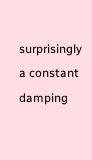surprisingly a constant damping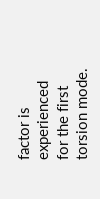factor is experienced for the first torsion mode.